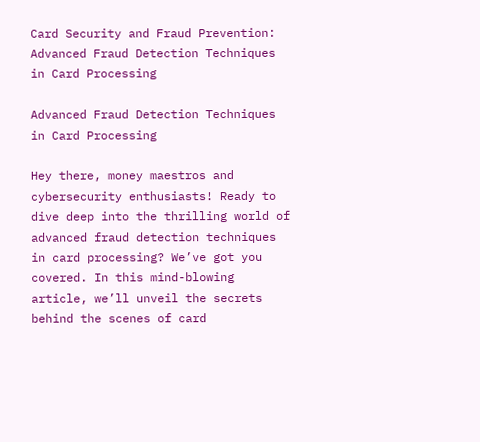Card Security and Fraud Prevention:
Advanced Fraud Detection Techniques in Card Processing

Advanced Fraud Detection Techniques in Card Processing

Hey there, money maestros and cybersecurity enthusiasts! Ready to dive deep into the thrilling world of advanced fraud detection techniques in card processing? We’ve got you covered. In this mind-blowing article, we’ll unveil the secrets behind the scenes of card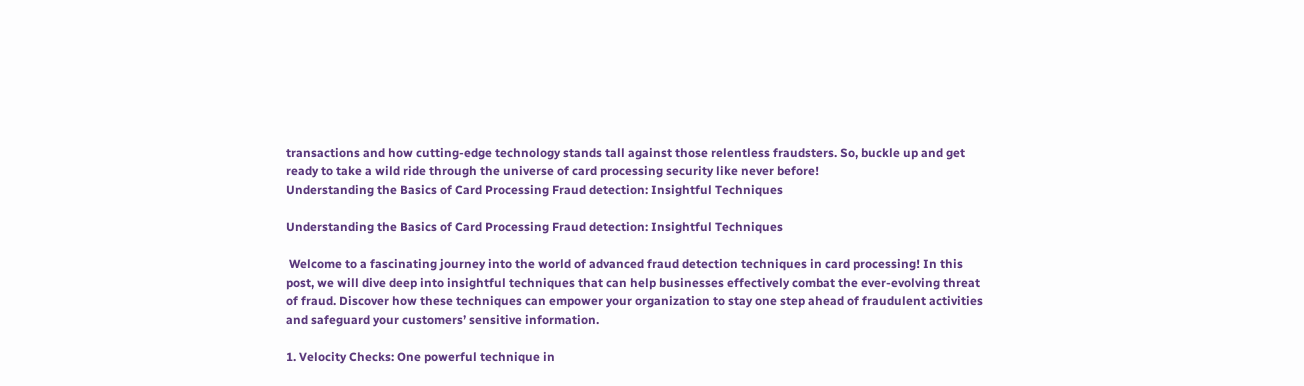transactions and how cutting-edge technology stands tall against those relentless fraudsters. So, buckle up and get ready to take a wild ride through the universe of card processing security like never before!
Understanding the Basics of Card Processing Fraud detection: Insightful Techniques

Understanding the Basics of Card Processing Fraud detection: Insightful Techniques

 Welcome to a fascinating journey into the world of advanced fraud detection techniques in card processing! In this post, we will dive deep into insightful techniques that can help businesses effectively combat the ever-evolving threat of fraud. Discover how these techniques can empower your organization to stay one step ahead of fraudulent activities and safeguard your customers’ sensitive information.

1. Velocity Checks: One powerful technique in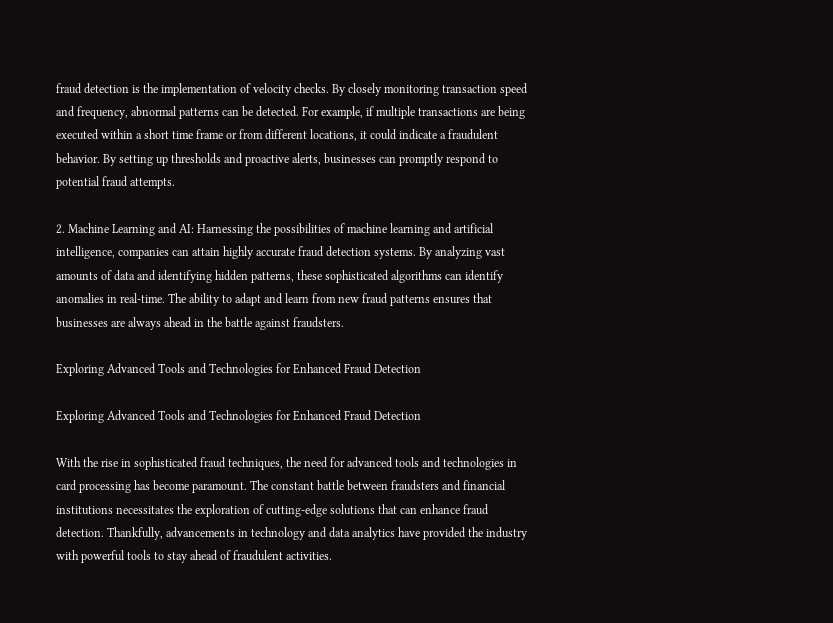fraud detection is the implementation of velocity checks. By closely monitoring transaction speed and frequency, abnormal patterns can be detected. For example, if multiple transactions are being executed within a short time frame or from different locations, it could indicate a fraudulent behavior. By setting up thresholds and proactive alerts, businesses can promptly respond to potential fraud attempts.

2. Machine Learning and AI: Harnessing the possibilities of machine learning and artificial intelligence, companies can attain highly accurate fraud detection systems. By analyzing vast amounts of data and identifying hidden patterns, these sophisticated algorithms can identify anomalies in real-time. The ability to adapt and learn from new fraud patterns ensures that businesses are always ahead in the battle against fraudsters.

Exploring Advanced Tools and Technologies for Enhanced Fraud Detection

Exploring Advanced Tools and Technologies for Enhanced Fraud Detection

With the rise in sophisticated fraud techniques, the need for advanced tools and technologies in card processing has become paramount. The constant battle between fraudsters and financial institutions necessitates the exploration of cutting-edge solutions that can enhance fraud detection. Thankfully, advancements in technology and data analytics have provided the industry with powerful tools to stay ahead of fraudulent activities.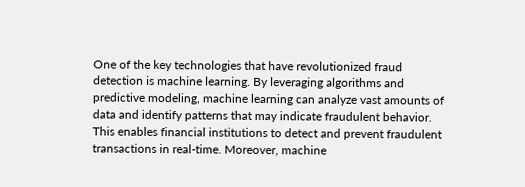One of the key technologies that have revolutionized fraud detection is machine learning. By leveraging algorithms and predictive modeling, machine learning can analyze vast amounts of data and identify patterns that may indicate fraudulent behavior. This enables financial institutions to detect and prevent fraudulent transactions in real-time. Moreover, machine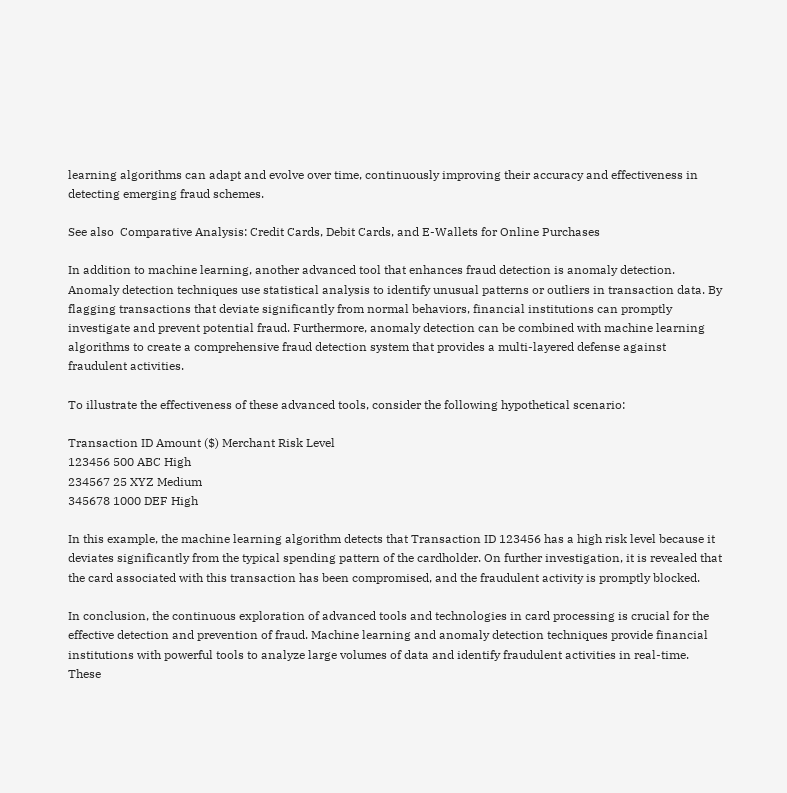learning algorithms can adapt and evolve over time, continuously improving their accuracy and effectiveness in detecting emerging fraud schemes.

See also  Comparative Analysis: Credit Cards, Debit Cards, and E-Wallets for Online Purchases

In addition to machine learning, another advanced tool that enhances fraud detection is anomaly detection. Anomaly detection techniques use statistical analysis to identify unusual patterns or outliers in transaction data. By flagging transactions that deviate significantly from normal behaviors, financial institutions can promptly investigate and prevent potential fraud. Furthermore, anomaly detection can be combined with machine learning algorithms to create a comprehensive fraud detection system that provides a multi-layered defense against fraudulent activities.

To illustrate the effectiveness of these advanced tools, consider the following hypothetical scenario:

Transaction ID Amount ($) Merchant Risk Level
123456 500 ABC High
234567 25 XYZ Medium
345678 1000 DEF High

In this example, the machine learning algorithm detects that Transaction ID 123456 has a high risk level because it deviates significantly from the typical spending pattern of the cardholder. On further investigation, it is revealed that the card associated with this transaction has been compromised, and the fraudulent activity is promptly blocked.

In conclusion, the continuous exploration of advanced tools and technologies in card processing is crucial for the effective detection and prevention of fraud. Machine learning and anomaly detection techniques provide financial institutions with powerful tools to analyze large volumes of data and identify fraudulent activities in real-time. These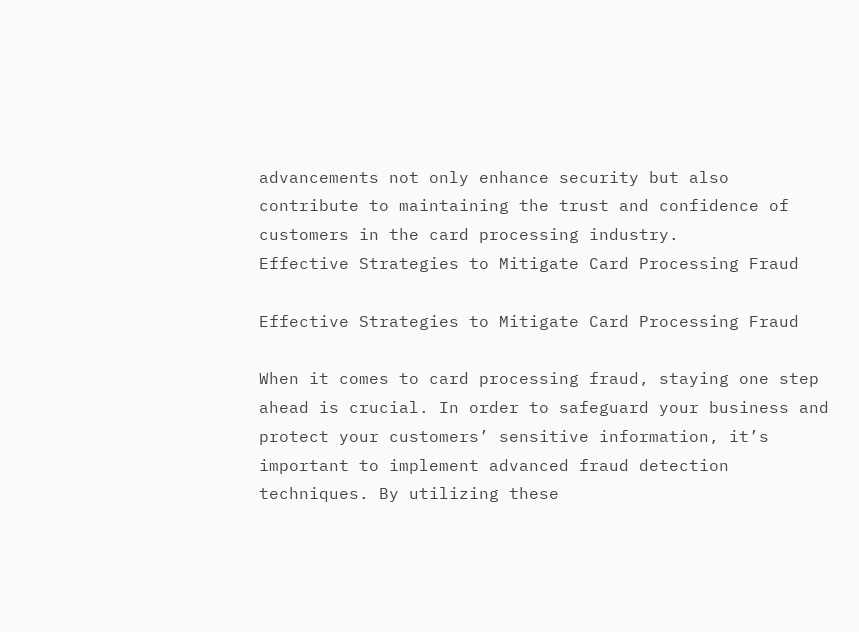advancements not only enhance security but also contribute to maintaining the trust and confidence of customers in the card processing industry.
Effective Strategies to Mitigate Card Processing Fraud

Effective Strategies to Mitigate Card Processing Fraud

When it comes to card processing fraud, staying one step ahead is crucial. In order to safeguard your business and protect your customers’ sensitive information, it’s important to implement advanced fraud detection techniques. By utilizing these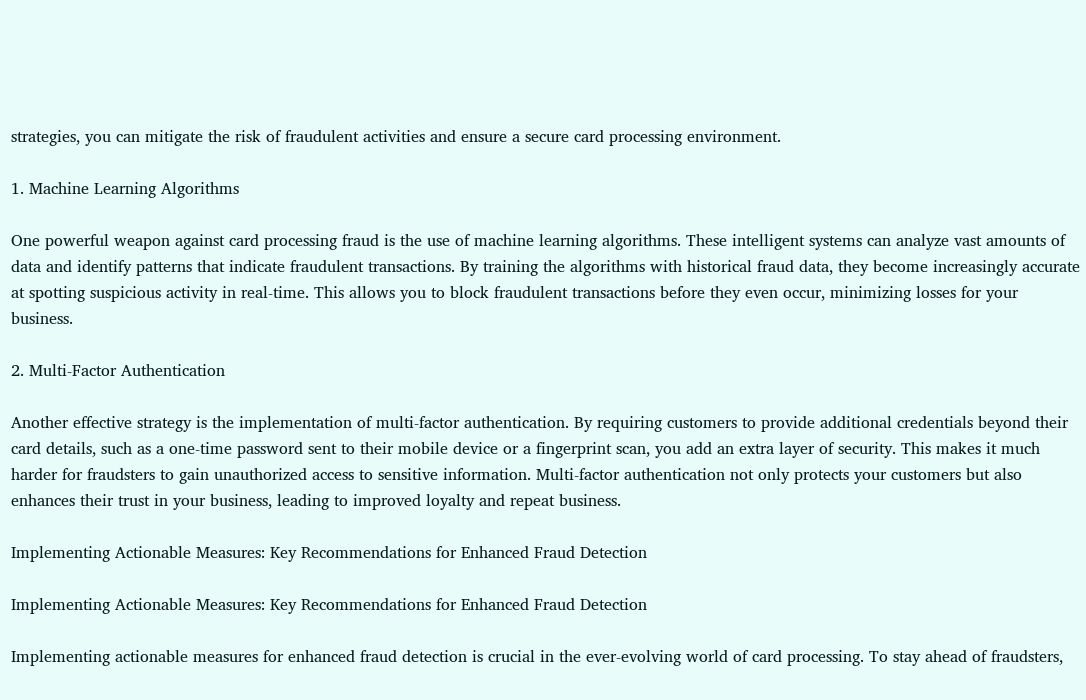strategies, you can mitigate the risk of fraudulent activities and ensure a secure card processing environment.

1. Machine Learning Algorithms

One powerful weapon against card processing fraud is the use of machine learning algorithms. These intelligent systems can analyze vast amounts of data and identify patterns that indicate fraudulent transactions. By training the algorithms with historical fraud data, they become increasingly accurate at spotting suspicious activity in real-time. This allows you to block fraudulent transactions before they even occur, minimizing losses for your business.

2. Multi-Factor Authentication

Another effective strategy is the implementation of multi-factor authentication. By requiring customers to provide additional credentials beyond their card details, such as a one-time password sent to their mobile device or a fingerprint scan, you add an extra layer of security. This makes it much harder for fraudsters to gain unauthorized access to sensitive information. Multi-factor authentication not only protects your customers but also enhances their trust in your business, leading to improved loyalty and repeat business.

Implementing Actionable Measures: Key Recommendations for Enhanced Fraud Detection

Implementing Actionable Measures: Key Recommendations for Enhanced Fraud Detection

Implementing actionable measures for enhanced fraud detection is crucial in the ever-evolving world of card processing. To stay ahead of fraudsters,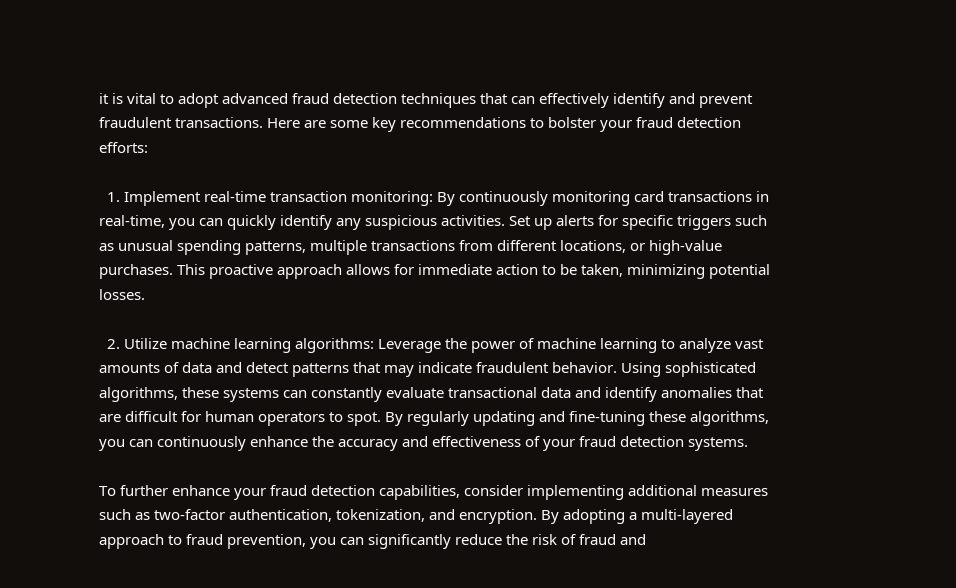it is vital to adopt advanced fraud detection techniques that can effectively identify and prevent fraudulent transactions. Here are some key recommendations to bolster your fraud detection efforts:

  1. Implement real-time transaction monitoring: By continuously monitoring card transactions in real-time, you can quickly identify any suspicious activities. Set up alerts for specific triggers such as unusual spending patterns, multiple transactions from different locations, or high-value purchases. This proactive approach allows for immediate action to be taken, minimizing potential losses.

  2. Utilize machine learning algorithms: Leverage the power of machine learning to analyze vast amounts of data and detect patterns that may indicate fraudulent behavior. Using sophisticated algorithms, these systems can constantly evaluate transactional data and identify anomalies that are difficult for human operators to spot. By regularly updating and fine-tuning these algorithms, you can continuously enhance the accuracy and effectiveness of your fraud detection systems.

To further enhance your fraud detection capabilities, consider implementing additional measures such as two-factor authentication, tokenization, and encryption. By adopting a multi-layered approach to fraud prevention, you can significantly reduce the risk of fraud and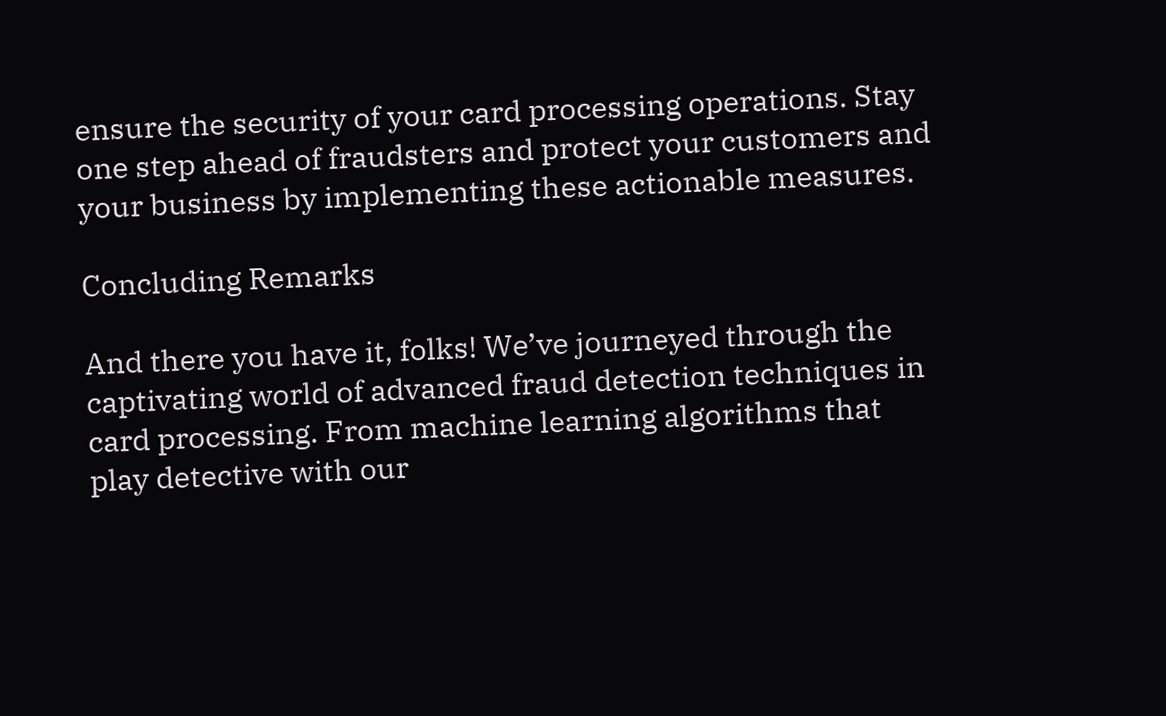ensure the security of your card processing operations. Stay one step ahead of fraudsters and protect your customers and your business by implementing these actionable measures.

Concluding Remarks

And there you have it, folks! We’ve journeyed through the captivating world of advanced fraud detection techniques in card processing. From machine learning algorithms that play detective with our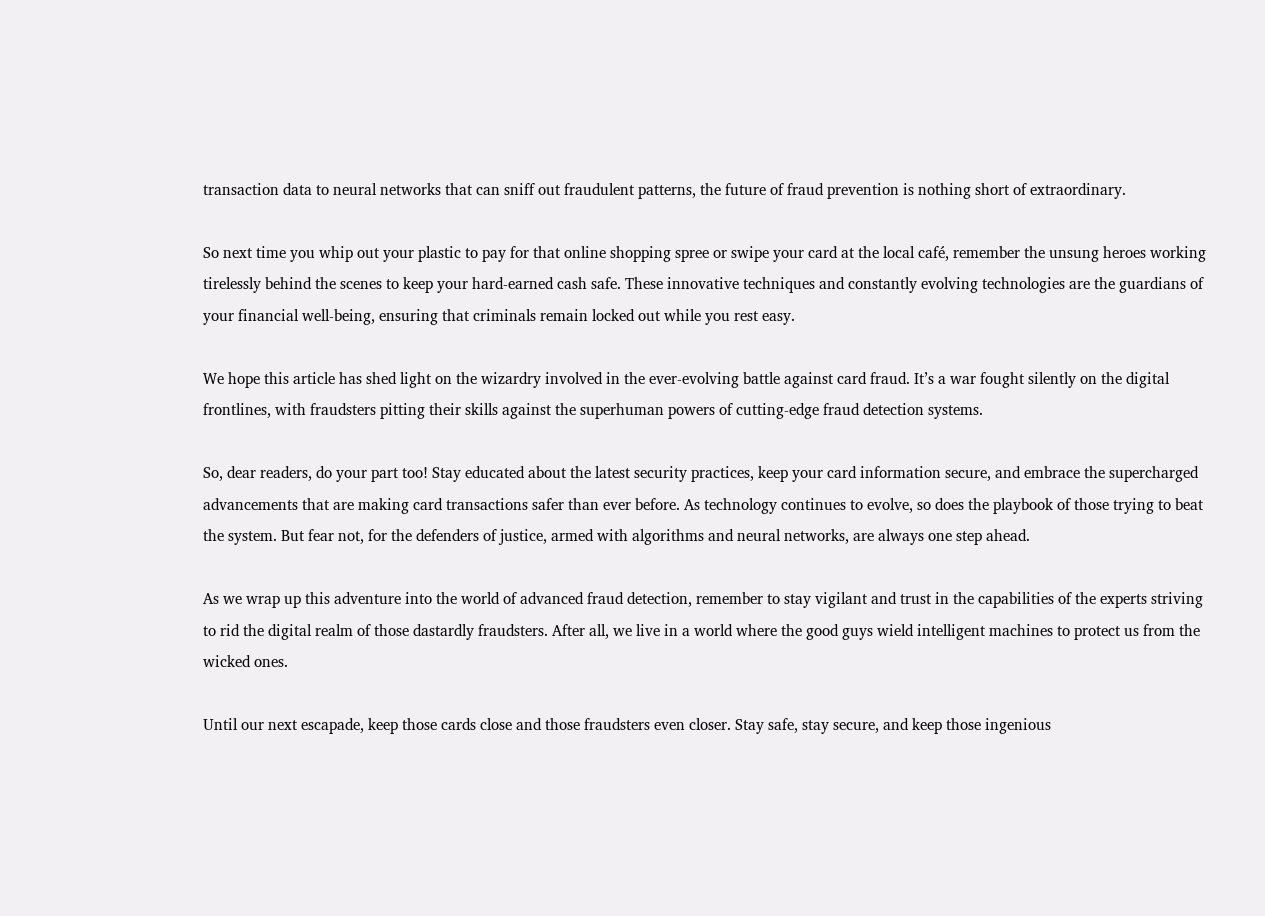transaction data to neural networks that can sniff out fraudulent patterns, the future of fraud prevention is nothing short of extraordinary.

So next time you whip out your plastic to pay for that online shopping spree or swipe your card at the local café, remember the unsung heroes working tirelessly behind the scenes to keep your hard-earned cash safe. These innovative techniques and constantly evolving technologies are the guardians of your financial well-being, ensuring that criminals remain locked out while you rest easy.

We hope this article has shed light on the wizardry involved in the ever-evolving battle against card fraud. It’s a war fought silently on the digital frontlines, with fraudsters pitting their skills against the superhuman powers of cutting-edge fraud detection systems.

So, dear readers, do your part too! Stay educated about the latest security practices, keep your card information secure, and embrace the supercharged advancements that are making card transactions safer than ever before. As technology continues to evolve, so does the playbook of those trying to beat the system. But fear not, for the defenders of justice, armed with algorithms and neural networks, are always one step ahead.

As we wrap up this adventure into the world of advanced fraud detection, remember to stay vigilant and trust in the capabilities of the experts striving to rid the digital realm of those dastardly fraudsters. After all, we live in a world where the good guys wield intelligent machines to protect us from the wicked ones.

Until our next escapade, keep those cards close and those fraudsters even closer. Stay safe, stay secure, and keep those ingenious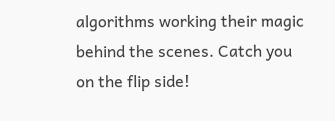algorithms working their magic behind the scenes. Catch you on the flip side!